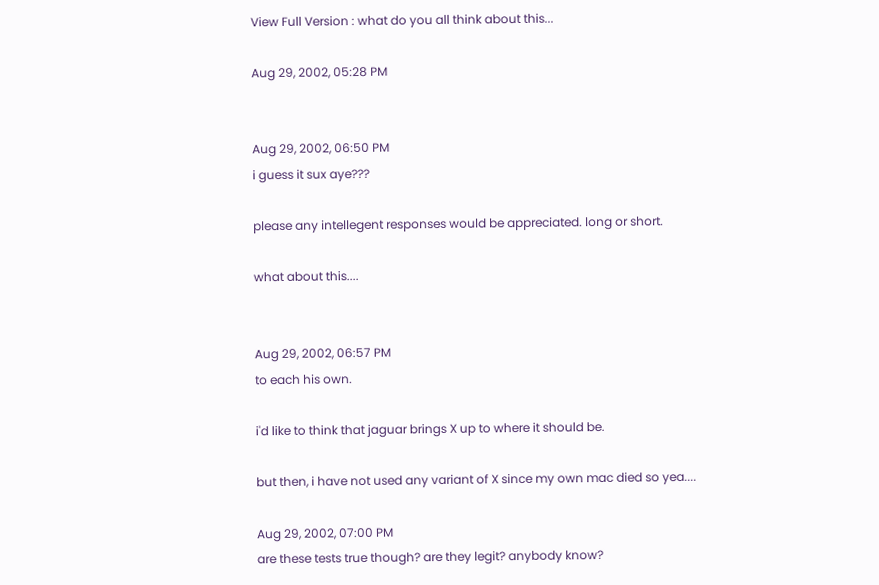View Full Version : what do you all think about this...

Aug 29, 2002, 05:28 PM


Aug 29, 2002, 06:50 PM
i guess it sux aye???

please any intellegent responses would be appreciated. long or short.

what about this....


Aug 29, 2002, 06:57 PM
to each his own.

i'd like to think that jaguar brings X up to where it should be.

but then, i have not used any variant of X since my own mac died so yea....

Aug 29, 2002, 07:00 PM
are these tests true though? are they legit? anybody know?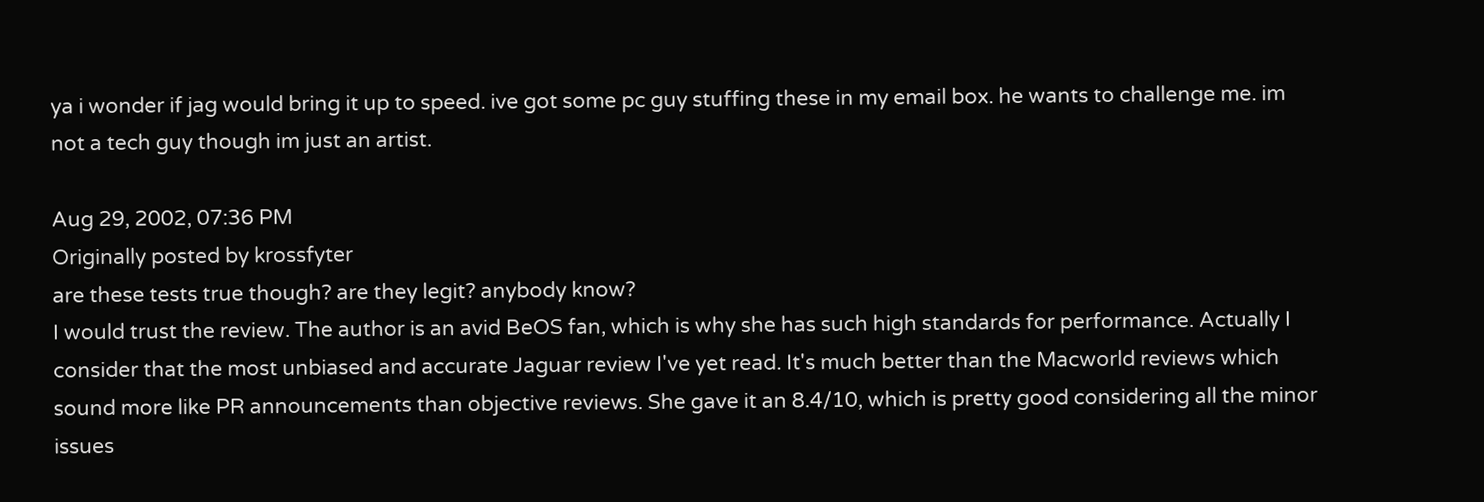ya i wonder if jag would bring it up to speed. ive got some pc guy stuffing these in my email box. he wants to challenge me. im not a tech guy though im just an artist.

Aug 29, 2002, 07:36 PM
Originally posted by krossfyter
are these tests true though? are they legit? anybody know?
I would trust the review. The author is an avid BeOS fan, which is why she has such high standards for performance. Actually I consider that the most unbiased and accurate Jaguar review I've yet read. It's much better than the Macworld reviews which sound more like PR announcements than objective reviews. She gave it an 8.4/10, which is pretty good considering all the minor issues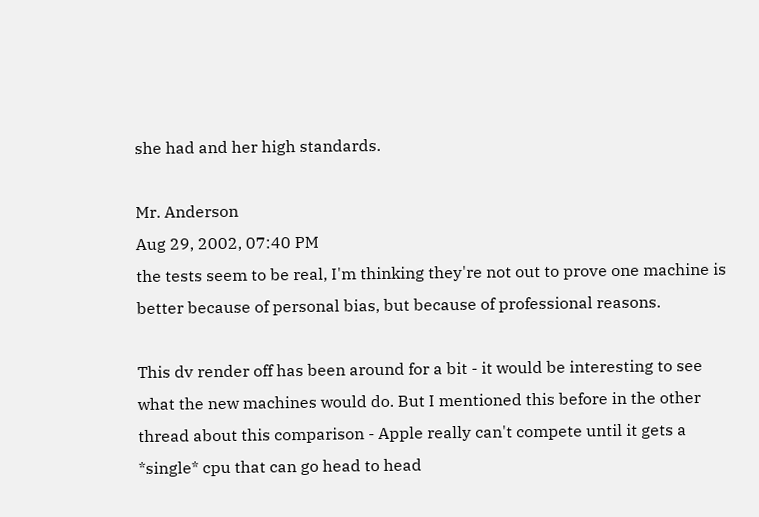she had and her high standards.

Mr. Anderson
Aug 29, 2002, 07:40 PM
the tests seem to be real, I'm thinking they're not out to prove one machine is better because of personal bias, but because of professional reasons.

This dv render off has been around for a bit - it would be interesting to see what the new machines would do. But I mentioned this before in the other thread about this comparison - Apple really can't compete until it gets a *single* cpu that can go head to head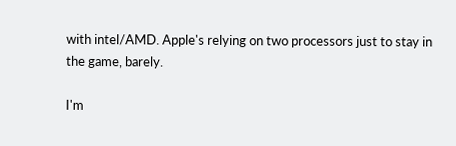with intel/AMD. Apple's relying on two processors just to stay in the game, barely.

I'm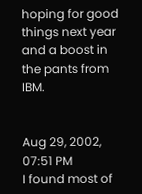hoping for good things next year and a boost in the pants from IBM.


Aug 29, 2002, 07:51 PM
I found most of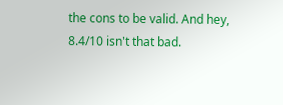the cons to be valid. And hey, 8.4/10 isn't that bad.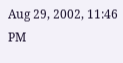Aug 29, 2002, 11:46 PM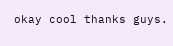okay cool thanks guys.